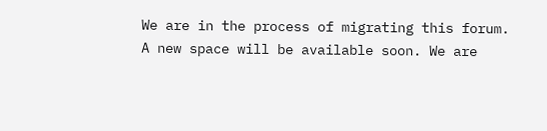We are in the process of migrating this forum. A new space will be available soon. We are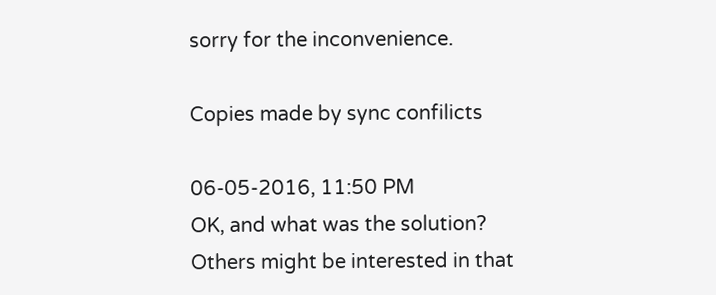sorry for the inconvenience.

Copies made by sync confilicts

06-05-2016, 11:50 PM
OK, and what was the solution? Others might be interested in that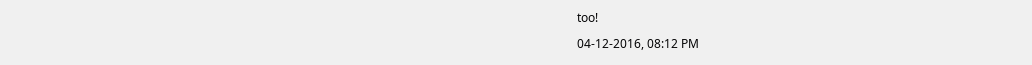too!

04-12-2016, 08:12 PM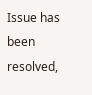Issue has been resolved,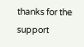thanks for the support